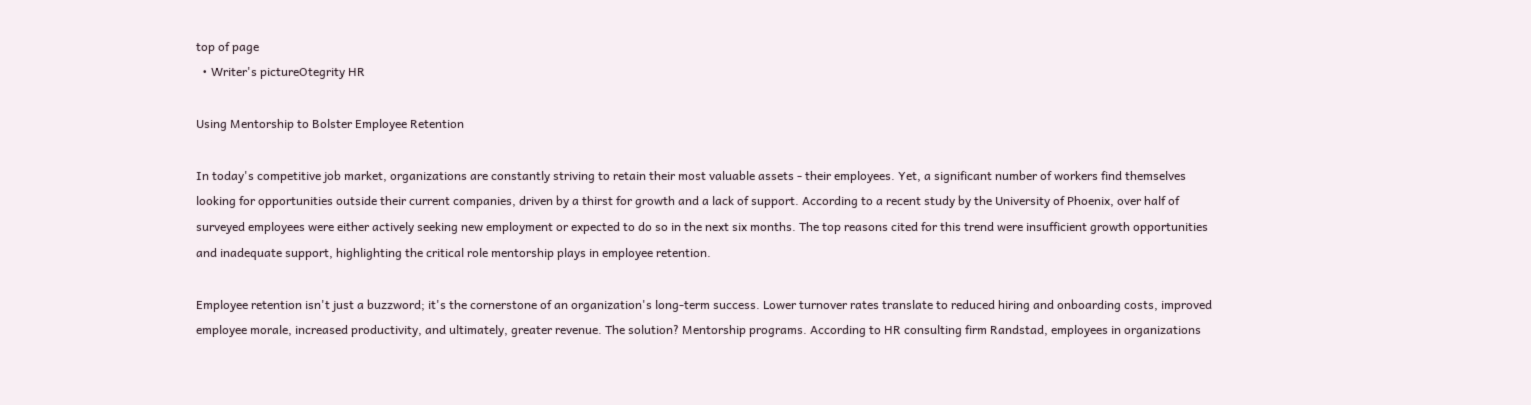top of page
  • Writer's pictureOtegrity HR

Using Mentorship to Bolster Employee Retention

In today's competitive job market, organizations are constantly striving to retain their most valuable assets - their employees. Yet, a significant number of workers find themselves looking for opportunities outside their current companies, driven by a thirst for growth and a lack of support. According to a recent study by the University of Phoenix, over half of surveyed employees were either actively seeking new employment or expected to do so in the next six months. The top reasons cited for this trend were insufficient growth opportunities and inadequate support, highlighting the critical role mentorship plays in employee retention.

Employee retention isn't just a buzzword; it's the cornerstone of an organization's long-term success. Lower turnover rates translate to reduced hiring and onboarding costs, improved employee morale, increased productivity, and ultimately, greater revenue. The solution? Mentorship programs. According to HR consulting firm Randstad, employees in organizations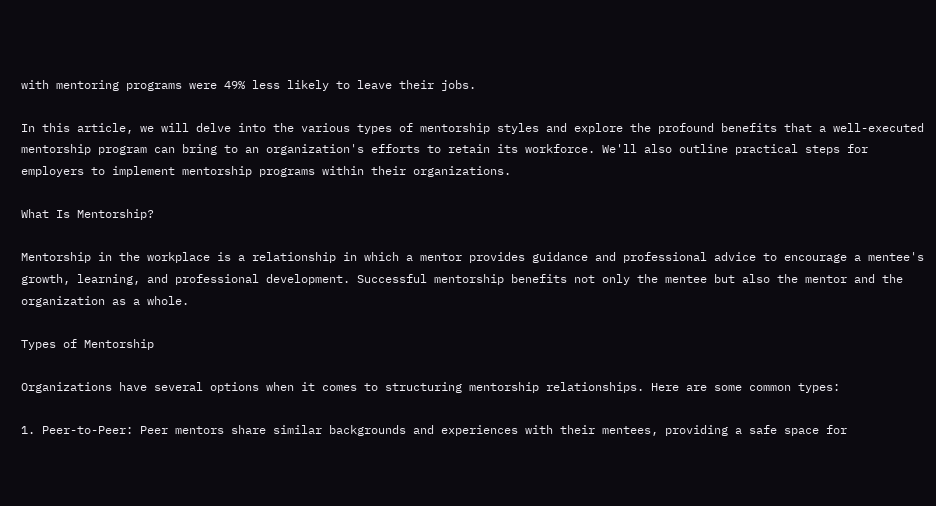with mentoring programs were 49% less likely to leave their jobs.

In this article, we will delve into the various types of mentorship styles and explore the profound benefits that a well-executed mentorship program can bring to an organization's efforts to retain its workforce. We'll also outline practical steps for employers to implement mentorship programs within their organizations.

What Is Mentorship?

Mentorship in the workplace is a relationship in which a mentor provides guidance and professional advice to encourage a mentee's growth, learning, and professional development. Successful mentorship benefits not only the mentee but also the mentor and the organization as a whole.

Types of Mentorship

Organizations have several options when it comes to structuring mentorship relationships. Here are some common types:

1. Peer-to-Peer: Peer mentors share similar backgrounds and experiences with their mentees, providing a safe space for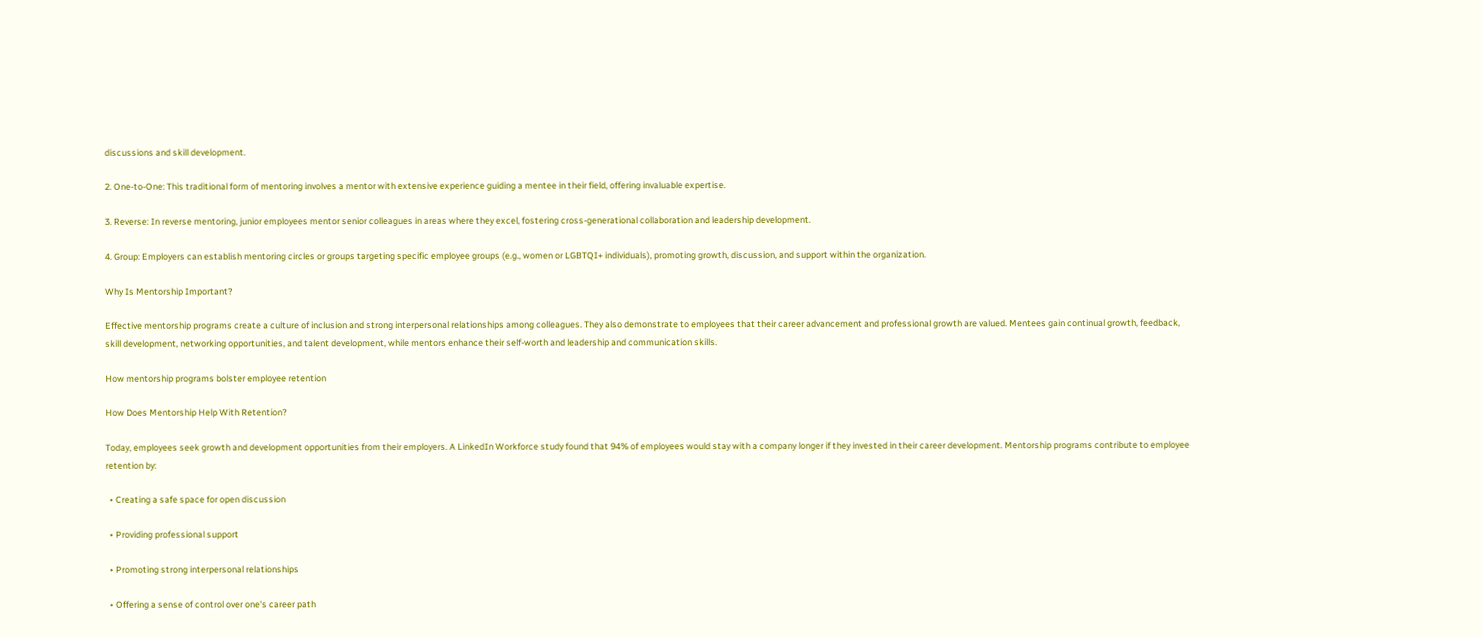discussions and skill development.

2. One-to-One: This traditional form of mentoring involves a mentor with extensive experience guiding a mentee in their field, offering invaluable expertise.

3. Reverse: In reverse mentoring, junior employees mentor senior colleagues in areas where they excel, fostering cross-generational collaboration and leadership development.

4. Group: Employers can establish mentoring circles or groups targeting specific employee groups (e.g., women or LGBTQI+ individuals), promoting growth, discussion, and support within the organization.

Why Is Mentorship Important?

Effective mentorship programs create a culture of inclusion and strong interpersonal relationships among colleagues. They also demonstrate to employees that their career advancement and professional growth are valued. Mentees gain continual growth, feedback, skill development, networking opportunities, and talent development, while mentors enhance their self-worth and leadership and communication skills.

How mentorship programs bolster employee retention

How Does Mentorship Help With Retention?

Today, employees seek growth and development opportunities from their employers. A LinkedIn Workforce study found that 94% of employees would stay with a company longer if they invested in their career development. Mentorship programs contribute to employee retention by:

  • Creating a safe space for open discussion

  • Providing professional support

  • Promoting strong interpersonal relationships

  • Offering a sense of control over one's career path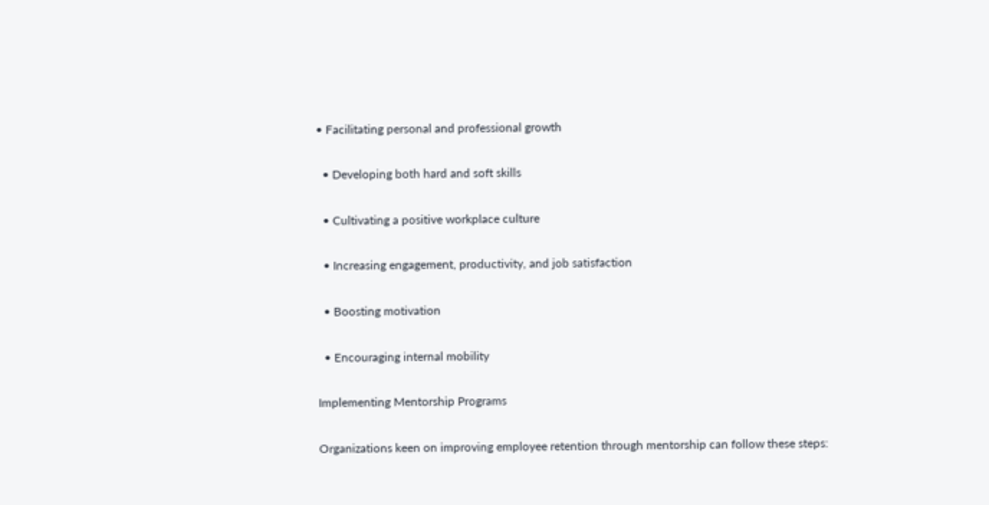• Facilitating personal and professional growth

  • Developing both hard and soft skills

  • Cultivating a positive workplace culture

  • Increasing engagement, productivity, and job satisfaction

  • Boosting motivation

  • Encouraging internal mobility

Implementing Mentorship Programs

Organizations keen on improving employee retention through mentorship can follow these steps: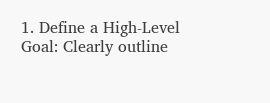1. Define a High-Level Goal: Clearly outline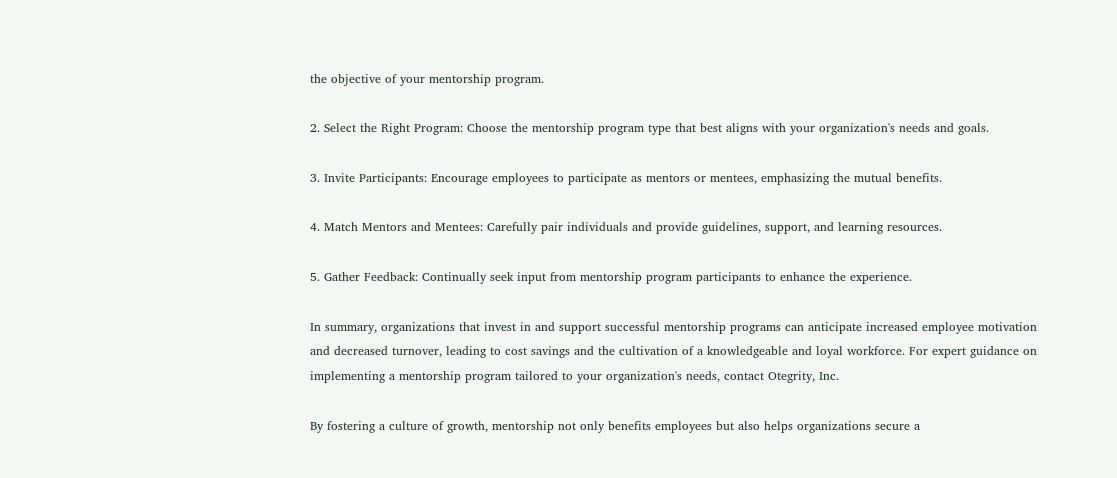the objective of your mentorship program.

2. Select the Right Program: Choose the mentorship program type that best aligns with your organization's needs and goals.

3. Invite Participants: Encourage employees to participate as mentors or mentees, emphasizing the mutual benefits.

4. Match Mentors and Mentees: Carefully pair individuals and provide guidelines, support, and learning resources.

5. Gather Feedback: Continually seek input from mentorship program participants to enhance the experience.

In summary, organizations that invest in and support successful mentorship programs can anticipate increased employee motivation and decreased turnover, leading to cost savings and the cultivation of a knowledgeable and loyal workforce. For expert guidance on implementing a mentorship program tailored to your organization's needs, contact Otegrity, Inc.

By fostering a culture of growth, mentorship not only benefits employees but also helps organizations secure a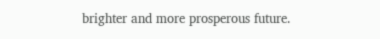brighter and more prosperous future.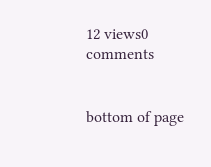12 views0 comments


bottom of page